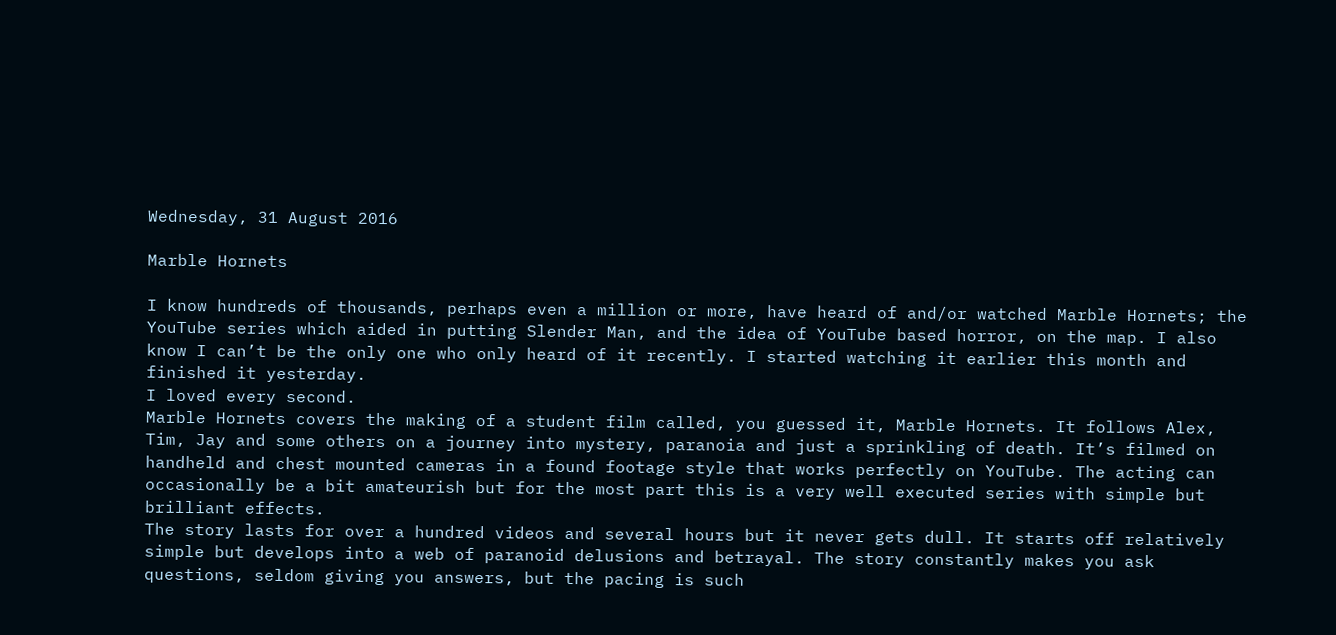Wednesday, 31 August 2016

Marble Hornets

I know hundreds of thousands, perhaps even a million or more, have heard of and/or watched Marble Hornets; the YouTube series which aided in putting Slender Man, and the idea of YouTube based horror, on the map. I also know I can’t be the only one who only heard of it recently. I started watching it earlier this month and finished it yesterday.
I loved every second.
Marble Hornets covers the making of a student film called, you guessed it, Marble Hornets. It follows Alex, Tim, Jay and some others on a journey into mystery, paranoia and just a sprinkling of death. It’s filmed on handheld and chest mounted cameras in a found footage style that works perfectly on YouTube. The acting can occasionally be a bit amateurish but for the most part this is a very well executed series with simple but brilliant effects.
The story lasts for over a hundred videos and several hours but it never gets dull. It starts off relatively simple but develops into a web of paranoid delusions and betrayal. The story constantly makes you ask questions, seldom giving you answers, but the pacing is such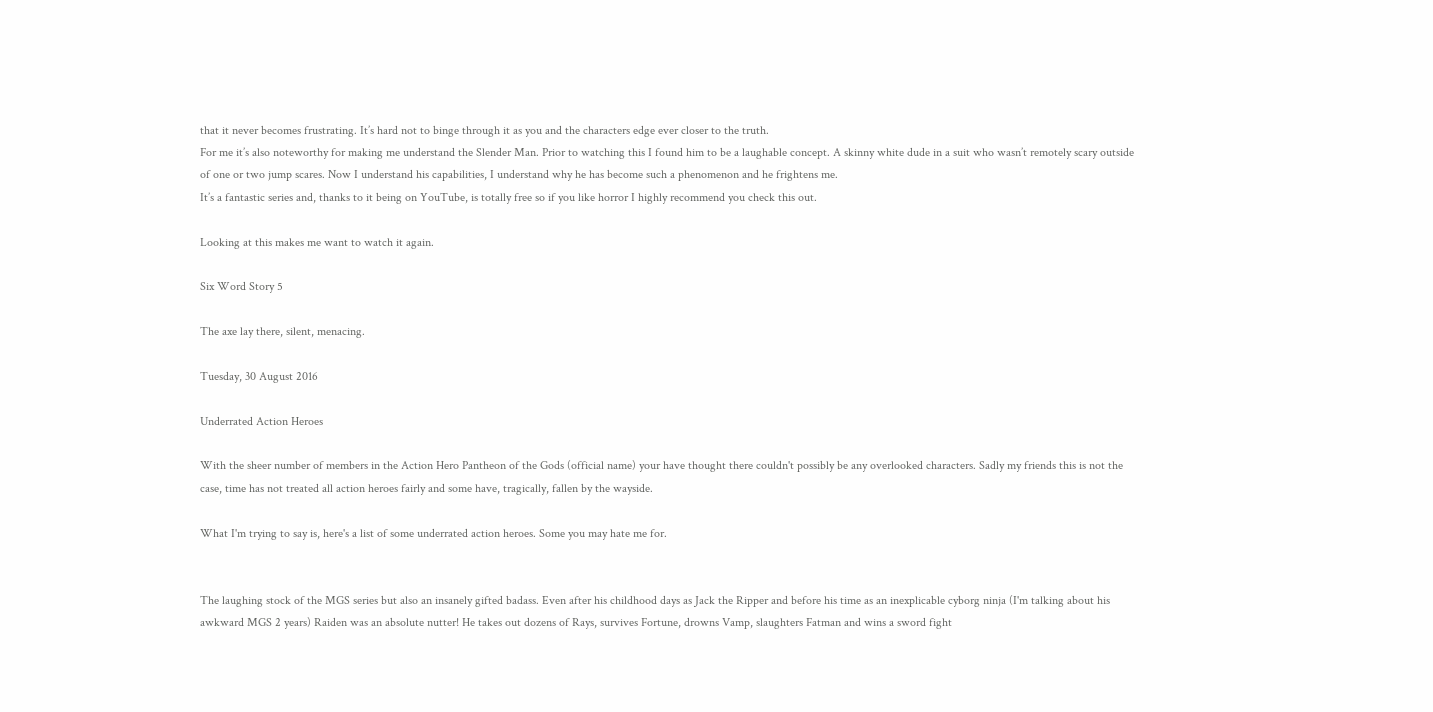that it never becomes frustrating. It’s hard not to binge through it as you and the characters edge ever closer to the truth.
For me it’s also noteworthy for making me understand the Slender Man. Prior to watching this I found him to be a laughable concept. A skinny white dude in a suit who wasn’t remotely scary outside of one or two jump scares. Now I understand his capabilities, I understand why he has become such a phenomenon and he frightens me.
It’s a fantastic series and, thanks to it being on YouTube, is totally free so if you like horror I highly recommend you check this out.

Looking at this makes me want to watch it again.

Six Word Story 5

The axe lay there, silent, menacing.

Tuesday, 30 August 2016

Underrated Action Heroes

With the sheer number of members in the Action Hero Pantheon of the Gods (official name) your have thought there couldn't possibly be any overlooked characters. Sadly my friends this is not the case, time has not treated all action heroes fairly and some have, tragically, fallen by the wayside.

What I'm trying to say is, here's a list of some underrated action heroes. Some you may hate me for.


The laughing stock of the MGS series but also an insanely gifted badass. Even after his childhood days as Jack the Ripper and before his time as an inexplicable cyborg ninja (I'm talking about his awkward MGS 2 years) Raiden was an absolute nutter! He takes out dozens of Rays, survives Fortune, drowns Vamp, slaughters Fatman and wins a sword fight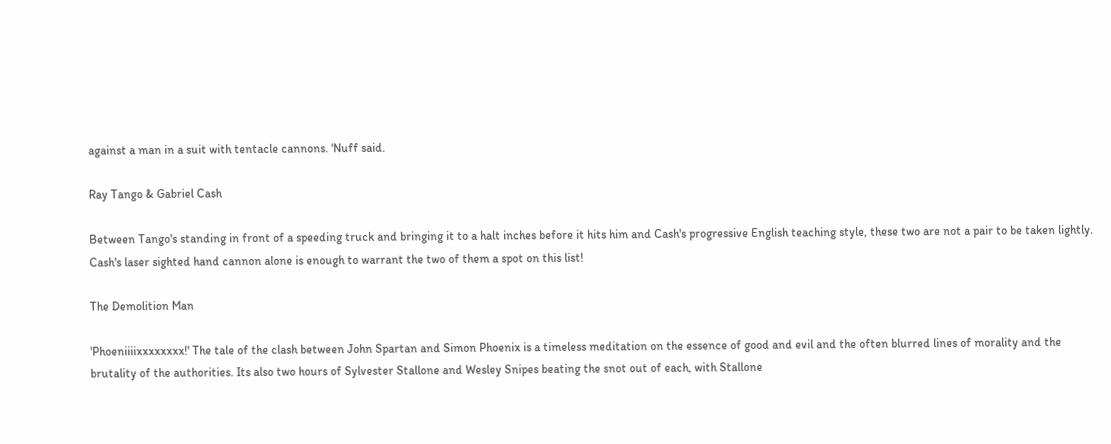against a man in a suit with tentacle cannons. 'Nuff said.

Ray Tango & Gabriel Cash

Between Tango's standing in front of a speeding truck and bringing it to a halt inches before it hits him and Cash's progressive English teaching style, these two are not a pair to be taken lightly. Cash's laser sighted hand cannon alone is enough to warrant the two of them a spot on this list!

The Demolition Man

'Phoeniiiixxxxxxxx!' The tale of the clash between John Spartan and Simon Phoenix is a timeless meditation on the essence of good and evil and the often blurred lines of morality and the brutality of the authorities. Its also two hours of Sylvester Stallone and Wesley Snipes beating the snot out of each, with Stallone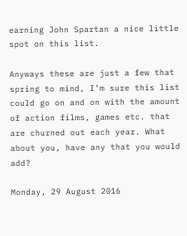earning John Spartan a nice little spot on this list.

Anyways these are just a few that spring to mind, I’m sure this list could go on and on with the amount of action films, games etc. that are churned out each year. What about you, have any that you would add?

Monday, 29 August 2016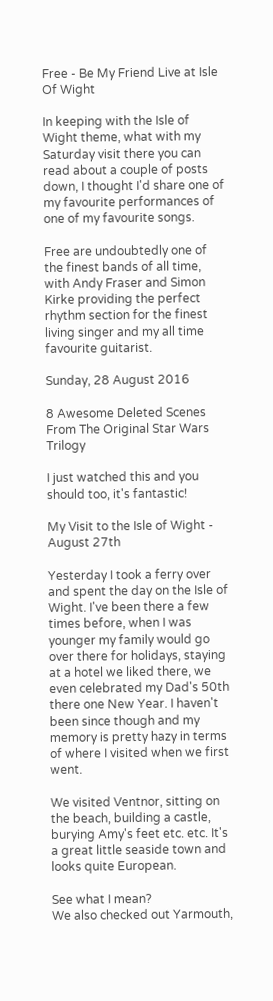Free - Be My Friend Live at Isle Of Wight

In keeping with the Isle of Wight theme, what with my Saturday visit there you can read about a couple of posts down, I thought I'd share one of my favourite performances of one of my favourite songs.

Free are undoubtedly one of the finest bands of all time, with Andy Fraser and Simon Kirke providing the perfect rhythm section for the finest living singer and my all time favourite guitarist.

Sunday, 28 August 2016

8 Awesome Deleted Scenes From The Original Star Wars Trilogy

I just watched this and you should too, it's fantastic!

My Visit to the Isle of Wight - August 27th

Yesterday I took a ferry over and spent the day on the Isle of Wight. I've been there a few times before, when I was younger my family would go over there for holidays, staying at a hotel we liked there, we even celebrated my Dad's 50th there one New Year. I haven't been since though and my memory is pretty hazy in terms of where I visited when we first went.

We visited Ventnor, sitting on the beach, building a castle, burying Amy's feet etc. etc. It's a great little seaside town and looks quite European.

See what I mean?
We also checked out Yarmouth,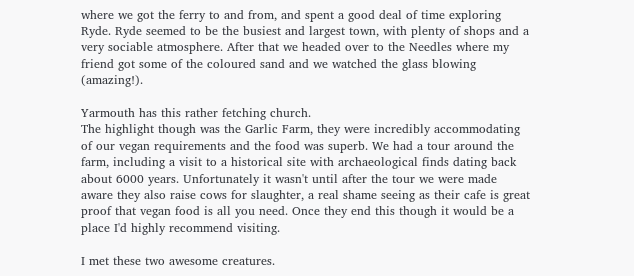where we got the ferry to and from, and spent a good deal of time exploring Ryde. Ryde seemed to be the busiest and largest town, with plenty of shops and a very sociable atmosphere. After that we headed over to the Needles where my friend got some of the coloured sand and we watched the glass blowing (amazing!).

Yarmouth has this rather fetching church.
The highlight though was the Garlic Farm, they were incredibly accommodating of our vegan requirements and the food was superb. We had a tour around the farm, including a visit to a historical site with archaeological finds dating back about 6000 years. Unfortunately it wasn't until after the tour we were made aware they also raise cows for slaughter, a real shame seeing as their cafe is great proof that vegan food is all you need. Once they end this though it would be a place I'd highly recommend visiting.

I met these two awesome creatures.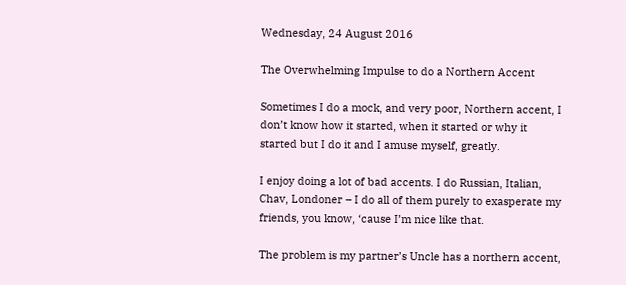Wednesday, 24 August 2016

The Overwhelming Impulse to do a Northern Accent

Sometimes I do a mock, and very poor, Northern accent, I don’t know how it started, when it started or why it started but I do it and I amuse myself, greatly.

I enjoy doing a lot of bad accents. I do Russian, Italian, Chav, Londoner – I do all of them purely to exasperate my friends, you know, ‘cause I’m nice like that.

The problem is my partner’s Uncle has a northern accent,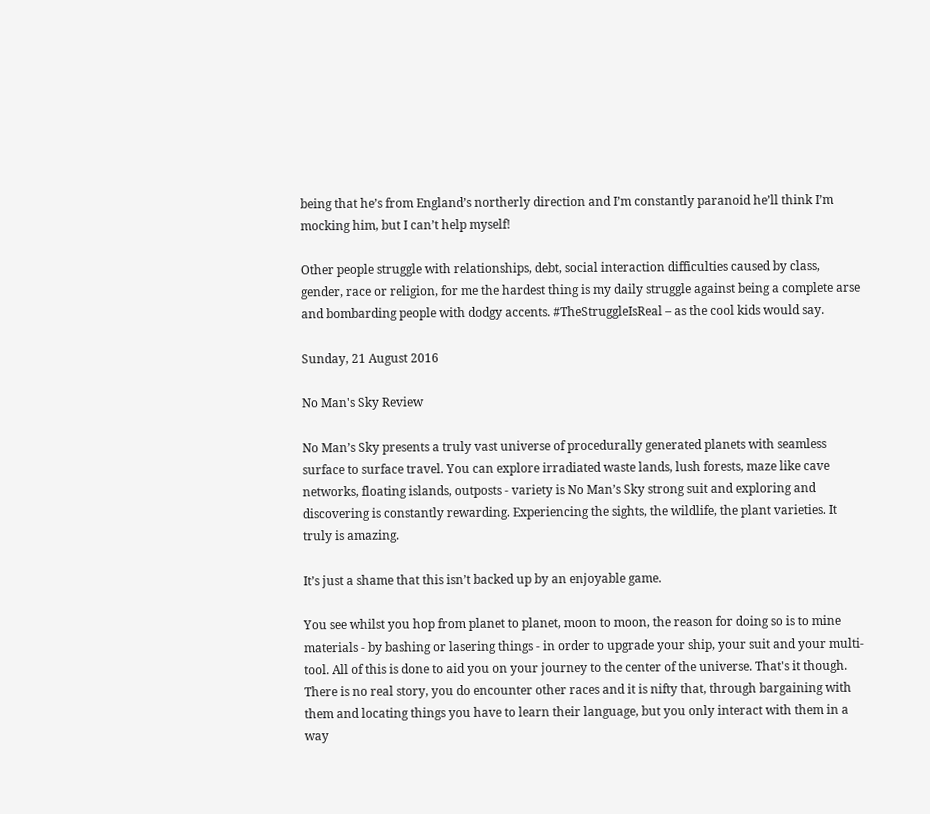being that he’s from England’s northerly direction and I’m constantly paranoid he’ll think I’m mocking him, but I can’t help myself!

Other people struggle with relationships, debt, social interaction difficulties caused by class, gender, race or religion, for me the hardest thing is my daily struggle against being a complete arse and bombarding people with dodgy accents. #TheStruggleIsReal – as the cool kids would say.

Sunday, 21 August 2016

No Man's Sky Review

No Man’s Sky presents a truly vast universe of procedurally generated planets with seamless surface to surface travel. You can explore irradiated waste lands, lush forests, maze like cave networks, floating islands, outposts - variety is No Man’s Sky strong suit and exploring and discovering is constantly rewarding. Experiencing the sights, the wildlife, the plant varieties. It truly is amazing.

It’s just a shame that this isn’t backed up by an enjoyable game.

You see whilst you hop from planet to planet, moon to moon, the reason for doing so is to mine materials - by bashing or lasering things - in order to upgrade your ship, your suit and your multi-tool. All of this is done to aid you on your journey to the center of the universe. That's it though. There is no real story, you do encounter other races and it is nifty that, through bargaining with them and locating things you have to learn their language, but you only interact with them in a way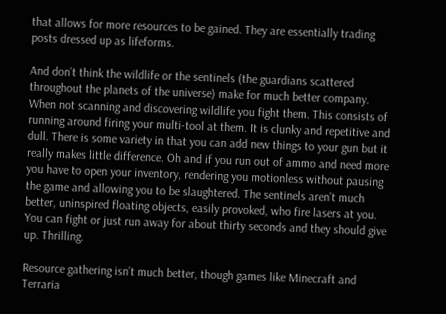that allows for more resources to be gained. They are essentially trading posts dressed up as lifeforms.

And don’t think the wildlife or the sentinels (the guardians scattered throughout the planets of the universe) make for much better company. When not scanning and discovering wildlife you fight them. This consists of running around firing your multi-tool at them. It is clunky and repetitive and dull. There is some variety in that you can add new things to your gun but it really makes little difference. Oh and if you run out of ammo and need more you have to open your inventory, rendering you motionless without pausing the game and allowing you to be slaughtered. The sentinels aren’t much better, uninspired floating objects, easily provoked, who fire lasers at you. You can fight or just run away for about thirty seconds and they should give up. Thrilling.

Resource gathering isn’t much better, though games like Minecraft and Terraria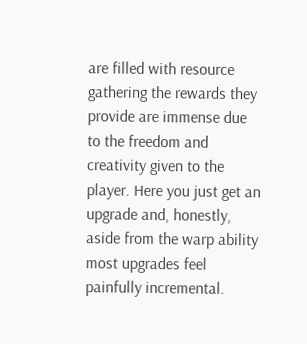are filled with resource gathering the rewards they provide are immense due to the freedom and creativity given to the player. Here you just get an upgrade and, honestly, aside from the warp ability most upgrades feel painfully incremental.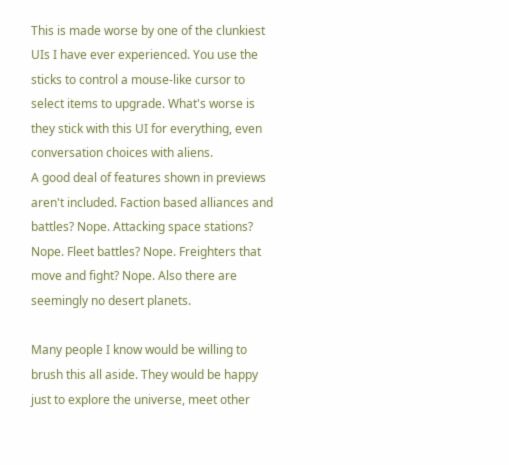This is made worse by one of the clunkiest UIs I have ever experienced. You use the sticks to control a mouse-like cursor to select items to upgrade. What's worse is they stick with this UI for everything, even conversation choices with aliens.
A good deal of features shown in previews aren't included. Faction based alliances and battles? Nope. Attacking space stations? Nope. Fleet battles? Nope. Freighters that move and fight? Nope. Also there are seemingly no desert planets.

Many people I know would be willing to brush this all aside. They would be happy just to explore the universe, meet other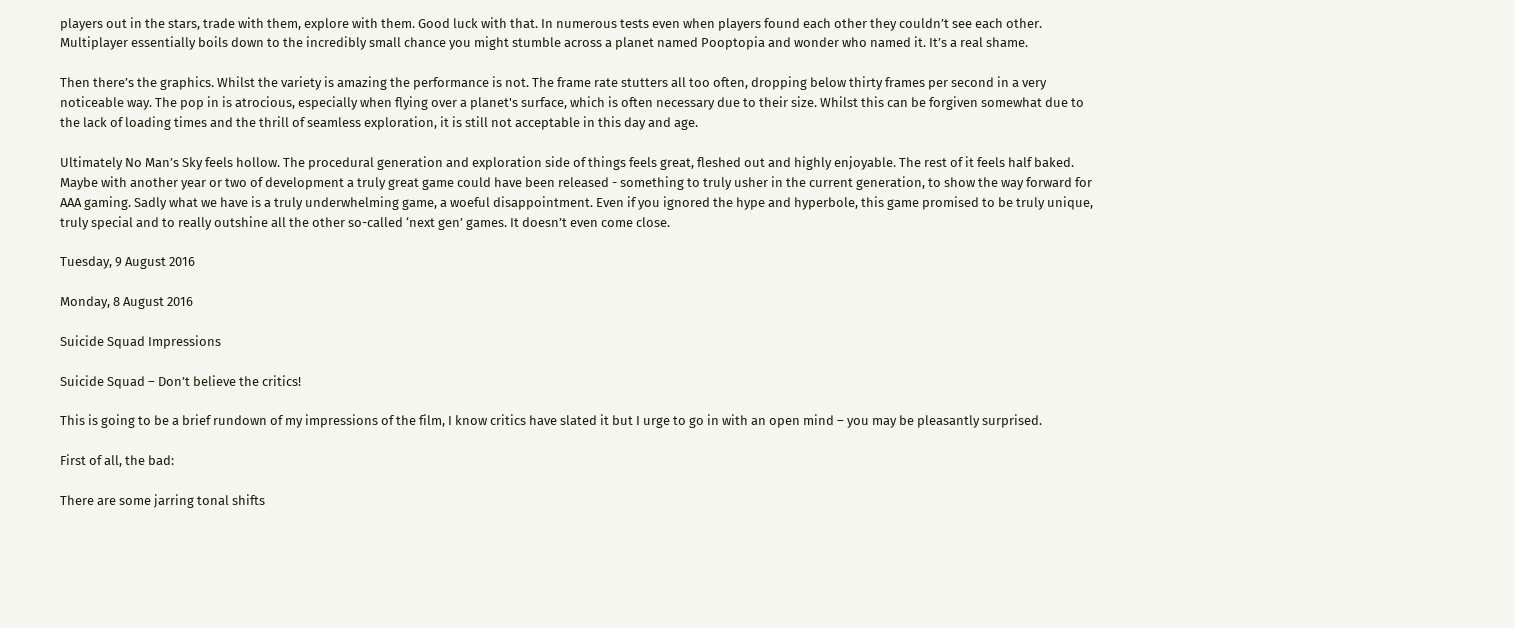players out in the stars, trade with them, explore with them. Good luck with that. In numerous tests even when players found each other they couldn’t see each other. Multiplayer essentially boils down to the incredibly small chance you might stumble across a planet named Pooptopia and wonder who named it. It’s a real shame.

Then there’s the graphics. Whilst the variety is amazing the performance is not. The frame rate stutters all too often, dropping below thirty frames per second in a very noticeable way. The pop in is atrocious, especially when flying over a planet's surface, which is often necessary due to their size. Whilst this can be forgiven somewhat due to the lack of loading times and the thrill of seamless exploration, it is still not acceptable in this day and age.

Ultimately No Man’s Sky feels hollow. The procedural generation and exploration side of things feels great, fleshed out and highly enjoyable. The rest of it feels half baked. Maybe with another year or two of development a truly great game could have been released - something to truly usher in the current generation, to show the way forward for AAA gaming. Sadly what we have is a truly underwhelming game, a woeful disappointment. Even if you ignored the hype and hyperbole, this game promised to be truly unique, truly special and to really outshine all the other so-called ‘next gen’ games. It doesn’t even come close.

Tuesday, 9 August 2016

Monday, 8 August 2016

Suicide Squad Impressions

Suicide Squad – Don’t believe the critics!

This is going to be a brief rundown of my impressions of the film, I know critics have slated it but I urge to go in with an open mind – you may be pleasantly surprised.

First of all, the bad:

There are some jarring tonal shifts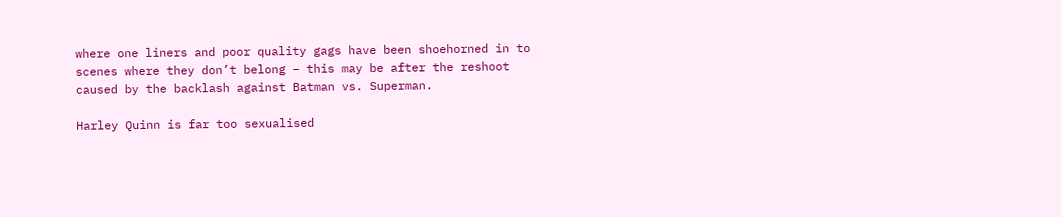where one liners and poor quality gags have been shoehorned in to scenes where they don’t belong – this may be after the reshoot caused by the backlash against Batman vs. Superman.

Harley Quinn is far too sexualised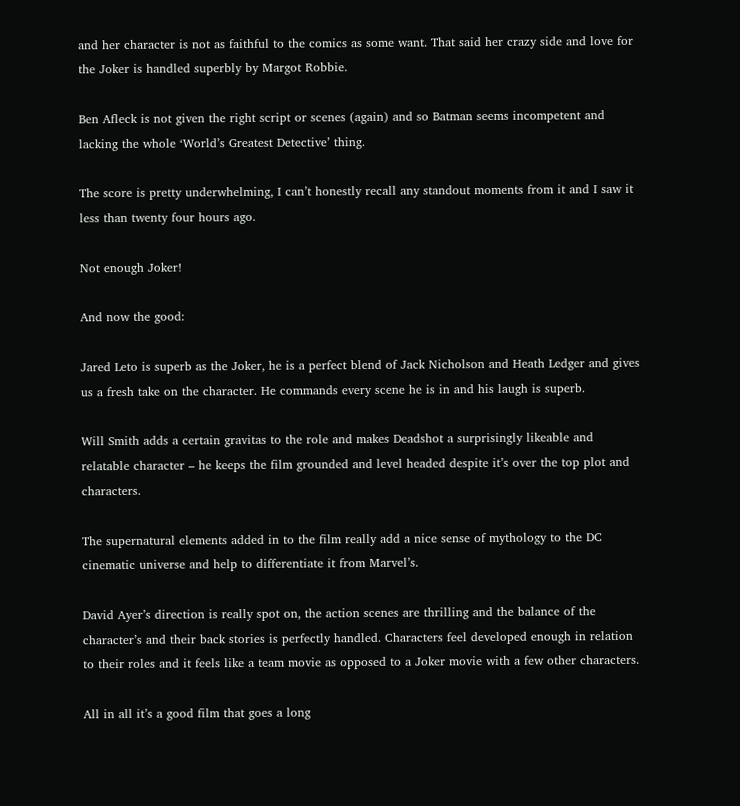and her character is not as faithful to the comics as some want. That said her crazy side and love for the Joker is handled superbly by Margot Robbie.

Ben Afleck is not given the right script or scenes (again) and so Batman seems incompetent and lacking the whole ‘World’s Greatest Detective’ thing.

The score is pretty underwhelming, I can’t honestly recall any standout moments from it and I saw it less than twenty four hours ago.

Not enough Joker!

And now the good:

Jared Leto is superb as the Joker, he is a perfect blend of Jack Nicholson and Heath Ledger and gives us a fresh take on the character. He commands every scene he is in and his laugh is superb.

Will Smith adds a certain gravitas to the role and makes Deadshot a surprisingly likeable and relatable character – he keeps the film grounded and level headed despite it’s over the top plot and characters.

The supernatural elements added in to the film really add a nice sense of mythology to the DC cinematic universe and help to differentiate it from Marvel’s.

David Ayer’s direction is really spot on, the action scenes are thrilling and the balance of the character’s and their back stories is perfectly handled. Characters feel developed enough in relation to their roles and it feels like a team movie as opposed to a Joker movie with a few other characters.

All in all it’s a good film that goes a long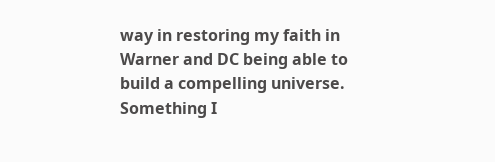way in restoring my faith in Warner and DC being able to build a compelling universe. Something I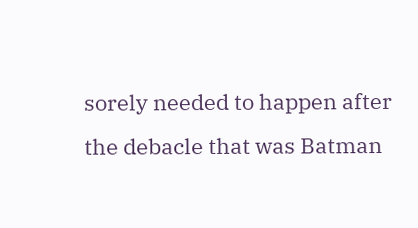sorely needed to happen after the debacle that was Batman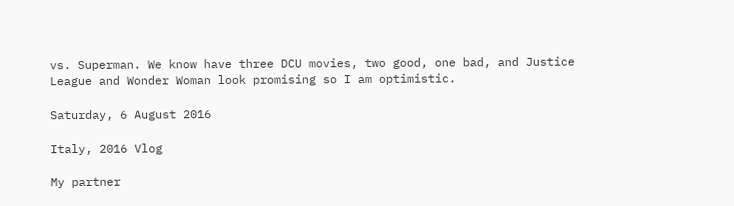vs. Superman. We know have three DCU movies, two good, one bad, and Justice League and Wonder Woman look promising so I am optimistic.

Saturday, 6 August 2016

Italy, 2016 Vlog

My partner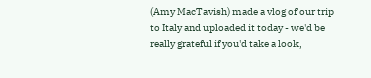(Amy MacTavish) made a vlog of our trip to Italy and uploaded it today - we'd be really grateful if you'd take a look,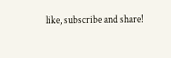like, subscribe and share!